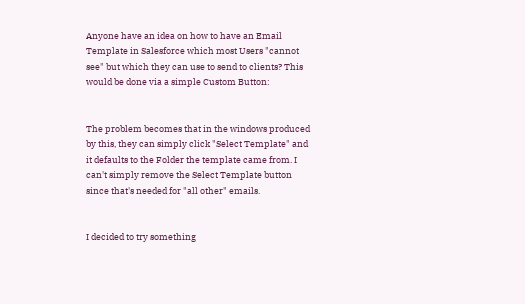Anyone have an idea on how to have an Email Template in Salesforce which most Users "cannot see" but which they can use to send to clients? This would be done via a simple Custom Button:


The problem becomes that in the windows produced by this, they can simply click "Select Template" and it defaults to the Folder the template came from. I can't simply remove the Select Template button since that's needed for "all other" emails.


I decided to try something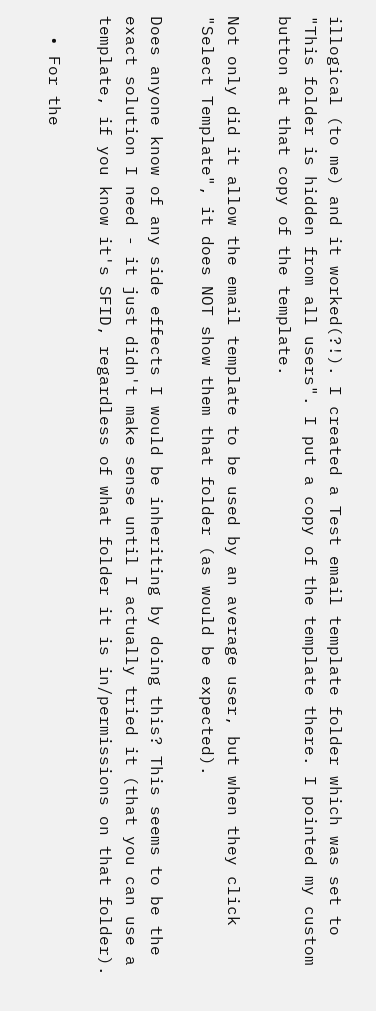illogical (to me) and it worked(?!). I created a Test email template folder which was set to "This folder is hidden from all users". I put a copy of the template there. I pointed my custom button at that copy of the template.

Not only did it allow the email template to be used by an average user, but when they click "Select Template", it does NOT show them that folder (as would be expected).

Does anyone know of any side effects I would be inheriting by doing this? This seems to be the exact solution I need - it just didn't make sense until I actually tried it (that you can use a template, if you know it's SFID, regardless of what folder it is in/permissions on that folder).

  • For the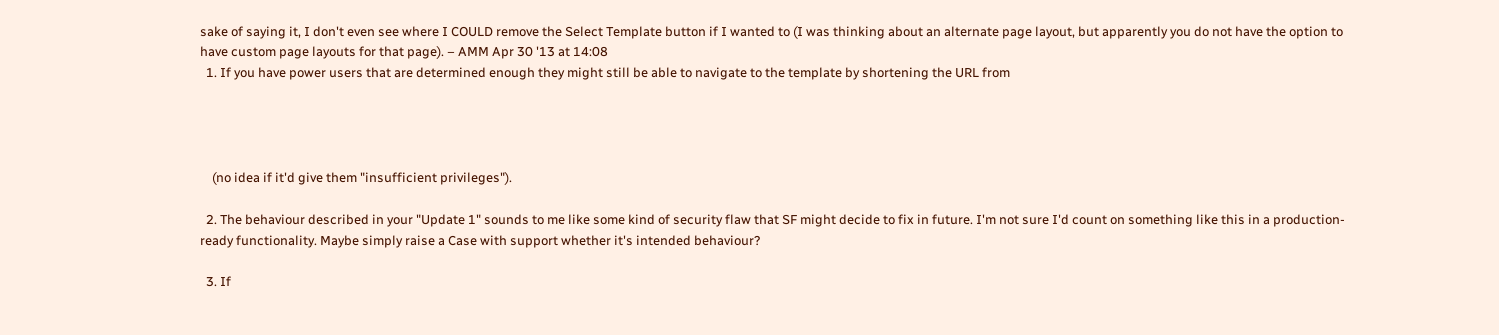sake of saying it, I don't even see where I COULD remove the Select Template button if I wanted to (I was thinking about an alternate page layout, but apparently you do not have the option to have custom page layouts for that page). – AMM Apr 30 '13 at 14:08
  1. If you have power users that are determined enough they might still be able to navigate to the template by shortening the URL from




    (no idea if it'd give them "insufficient privileges").

  2. The behaviour described in your "Update 1" sounds to me like some kind of security flaw that SF might decide to fix in future. I'm not sure I'd count on something like this in a production-ready functionality. Maybe simply raise a Case with support whether it's intended behaviour?

  3. If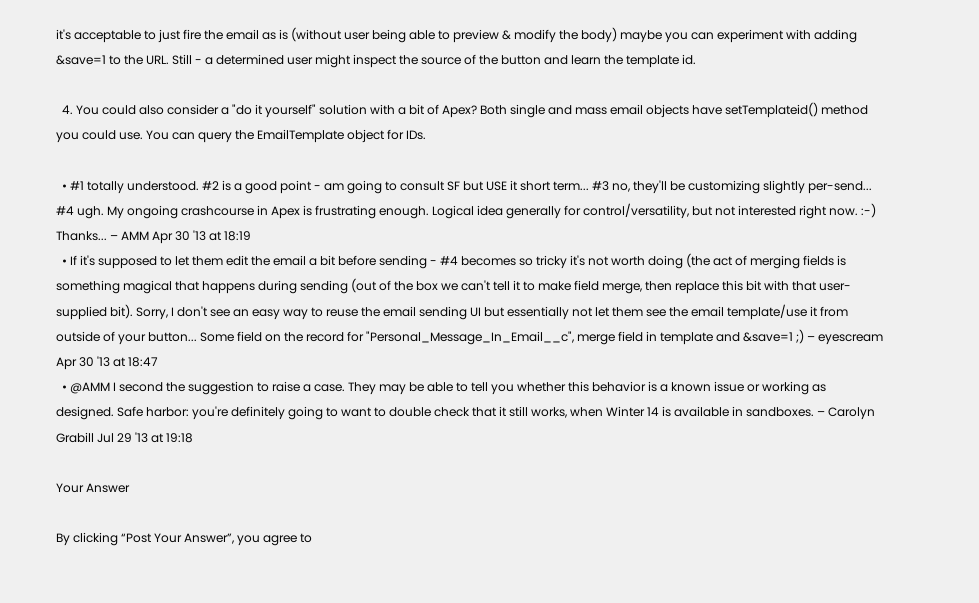it's acceptable to just fire the email as is (without user being able to preview & modify the body) maybe you can experiment with adding &save=1 to the URL. Still - a determined user might inspect the source of the button and learn the template id.

  4. You could also consider a "do it yourself" solution with a bit of Apex? Both single and mass email objects have setTemplateid() method you could use. You can query the EmailTemplate object for IDs.

  • #1 totally understood. #2 is a good point - am going to consult SF but USE it short term... #3 no, they'll be customizing slightly per-send... #4 ugh. My ongoing crashcourse in Apex is frustrating enough. Logical idea generally for control/versatility, but not interested right now. :-) Thanks... – AMM Apr 30 '13 at 18:19
  • If it's supposed to let them edit the email a bit before sending - #4 becomes so tricky it's not worth doing (the act of merging fields is something magical that happens during sending (out of the box we can't tell it to make field merge, then replace this bit with that user-supplied bit). Sorry, I don't see an easy way to reuse the email sending UI but essentially not let them see the email template/use it from outside of your button... Some field on the record for "Personal_Message_In_Email__c", merge field in template and &save=1 ;) – eyescream Apr 30 '13 at 18:47
  • @AMM I second the suggestion to raise a case. They may be able to tell you whether this behavior is a known issue or working as designed. Safe harbor: you're definitely going to want to double check that it still works, when Winter 14 is available in sandboxes. – Carolyn Grabill Jul 29 '13 at 19:18

Your Answer

By clicking “Post Your Answer”, you agree to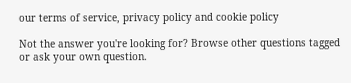our terms of service, privacy policy and cookie policy

Not the answer you're looking for? Browse other questions tagged or ask your own question.